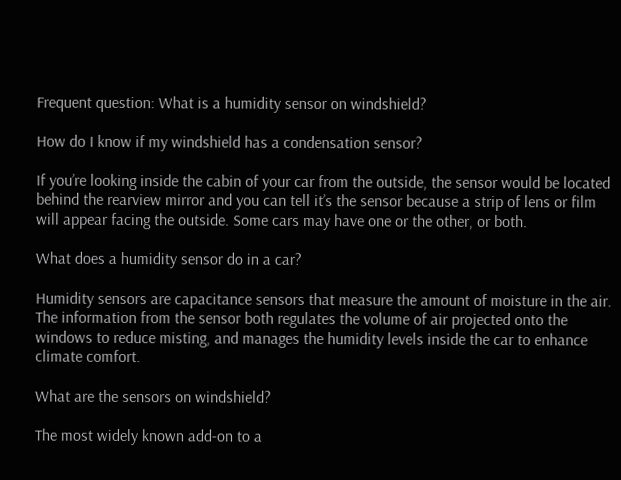Frequent question: What is a humidity sensor on windshield?

How do I know if my windshield has a condensation sensor?

If you’re looking inside the cabin of your car from the outside, the sensor would be located behind the rearview mirror and you can tell it’s the sensor because a strip of lens or film will appear facing the outside. Some cars may have one or the other, or both.

What does a humidity sensor do in a car?

Humidity sensors are capacitance sensors that measure the amount of moisture in the air. The information from the sensor both regulates the volume of air projected onto the windows to reduce misting, and manages the humidity levels inside the car to enhance climate comfort.

What are the sensors on windshield?

The most widely known add-on to a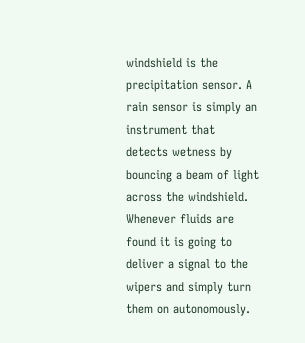windshield is the precipitation sensor. A rain sensor is simply an instrument that detects wetness by bouncing a beam of light across the windshield. Whenever fluids are found it is going to deliver a signal to the wipers and simply turn them on autonomously.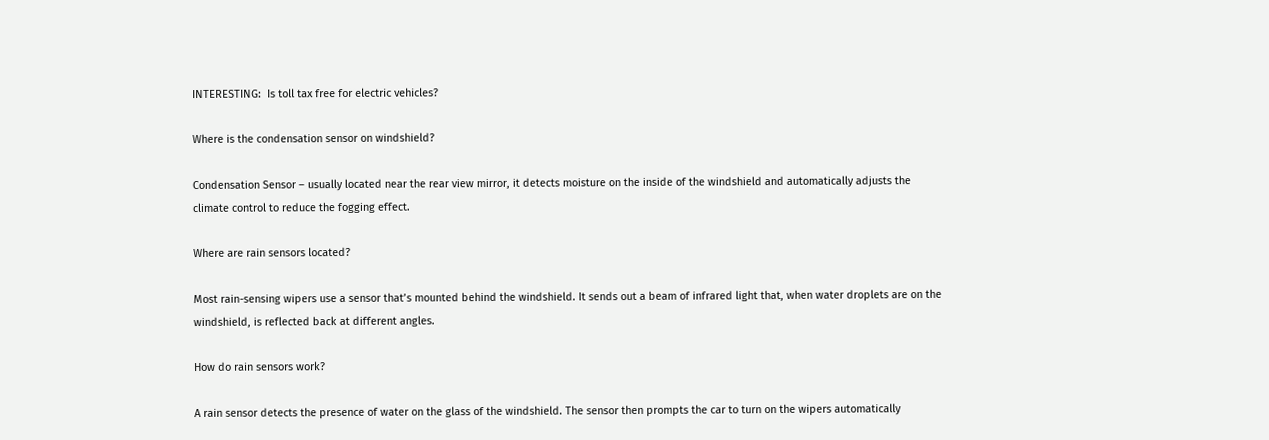INTERESTING:  Is toll tax free for electric vehicles?

Where is the condensation sensor on windshield?

Condensation Sensor – usually located near the rear view mirror, it detects moisture on the inside of the windshield and automatically adjusts the climate control to reduce the fogging effect.

Where are rain sensors located?

Most rain-sensing wipers use a sensor that’s mounted behind the windshield. It sends out a beam of infrared light that, when water droplets are on the windshield, is reflected back at different angles.

How do rain sensors work?

A rain sensor detects the presence of water on the glass of the windshield. The sensor then prompts the car to turn on the wipers automatically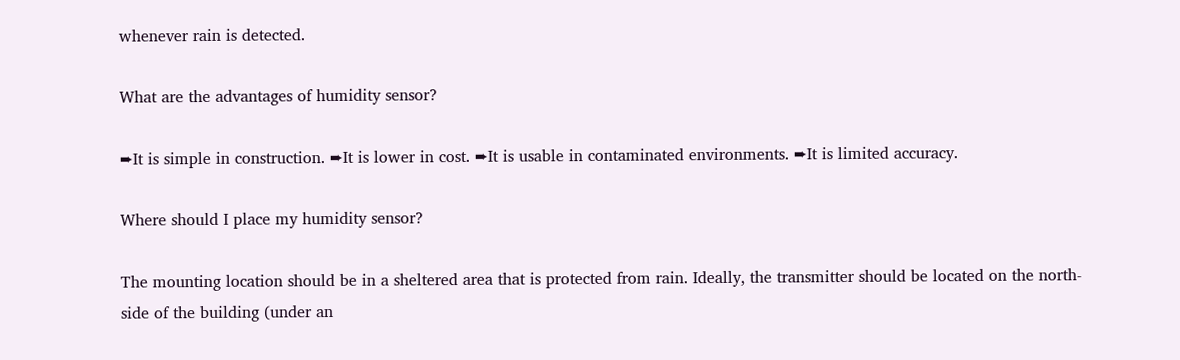whenever rain is detected.

What are the advantages of humidity sensor?

➨It is simple in construction. ➨It is lower in cost. ➨It is usable in contaminated environments. ➨It is limited accuracy.

Where should I place my humidity sensor?

The mounting location should be in a sheltered area that is protected from rain. Ideally, the transmitter should be located on the north-side of the building (under an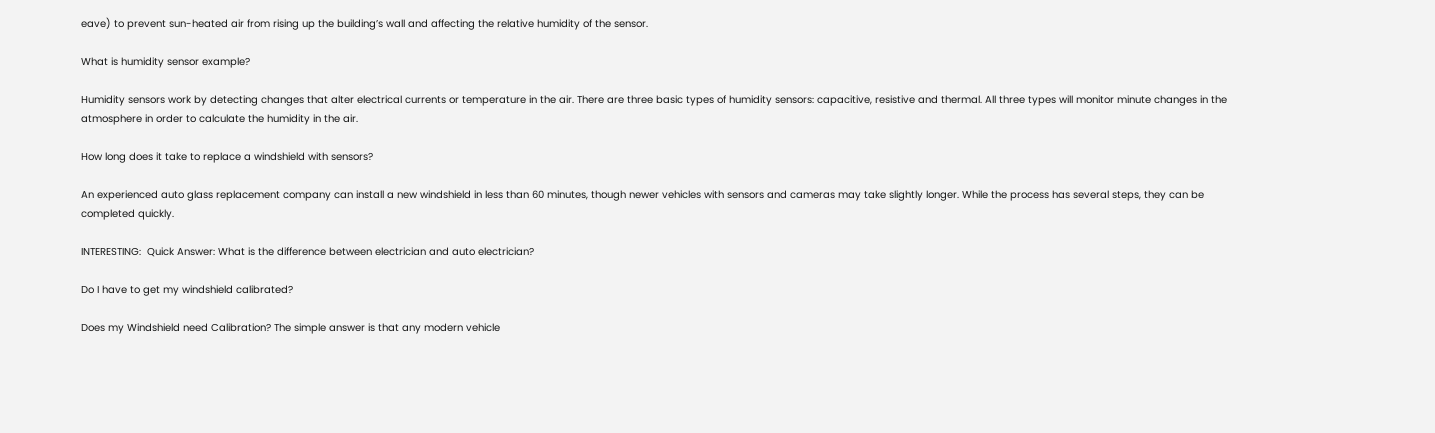eave) to prevent sun-heated air from rising up the building’s wall and affecting the relative humidity of the sensor.

What is humidity sensor example?

Humidity sensors work by detecting changes that alter electrical currents or temperature in the air. There are three basic types of humidity sensors: capacitive, resistive and thermal. All three types will monitor minute changes in the atmosphere in order to calculate the humidity in the air.

How long does it take to replace a windshield with sensors?

An experienced auto glass replacement company can install a new windshield in less than 60 minutes, though newer vehicles with sensors and cameras may take slightly longer. While the process has several steps, they can be completed quickly.

INTERESTING:  Quick Answer: What is the difference between electrician and auto electrician?

Do I have to get my windshield calibrated?

Does my Windshield need Calibration? The simple answer is that any modern vehicle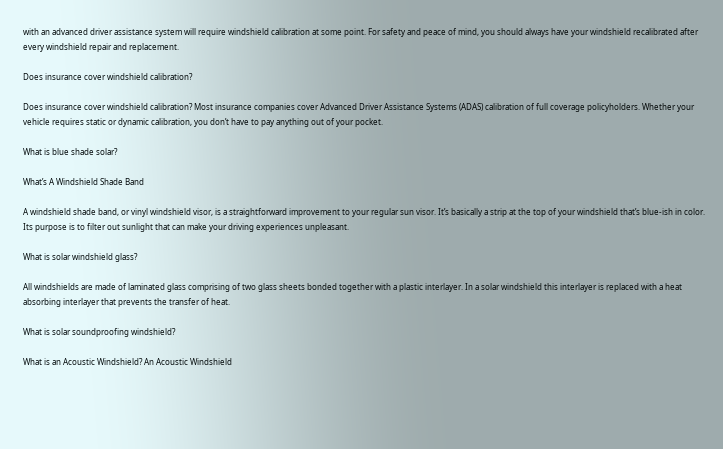with an advanced driver assistance system will require windshield calibration at some point. For safety and peace of mind, you should always have your windshield recalibrated after every windshield repair and replacement.

Does insurance cover windshield calibration?

Does insurance cover windshield calibration? Most insurance companies cover Advanced Driver Assistance Systems (ADAS) calibration of full coverage policyholders. Whether your vehicle requires static or dynamic calibration, you don’t have to pay anything out of your pocket.

What is blue shade solar?

What’s A Windshield Shade Band

A windshield shade band, or vinyl windshield visor, is a straightforward improvement to your regular sun visor. It’s basically a strip at the top of your windshield that’s blue-ish in color. Its purpose is to filter out sunlight that can make your driving experiences unpleasant.

What is solar windshield glass?

All windshields are made of laminated glass comprising of two glass sheets bonded together with a plastic interlayer. In a solar windshield this interlayer is replaced with a heat absorbing interlayer that prevents the transfer of heat.

What is solar soundproofing windshield?

What is an Acoustic Windshield? An Acoustic Windshield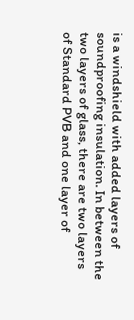is a windshield with added layers of soundproofing insulation. In between the two layers of glass, there are two layers of Standard PVB and one layer of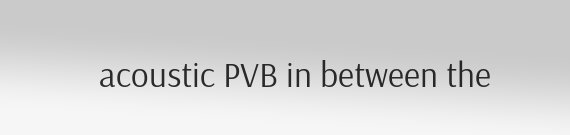acoustic PVB in between the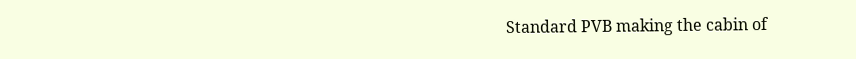Standard PVB making the cabin of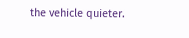the vehicle quieter.